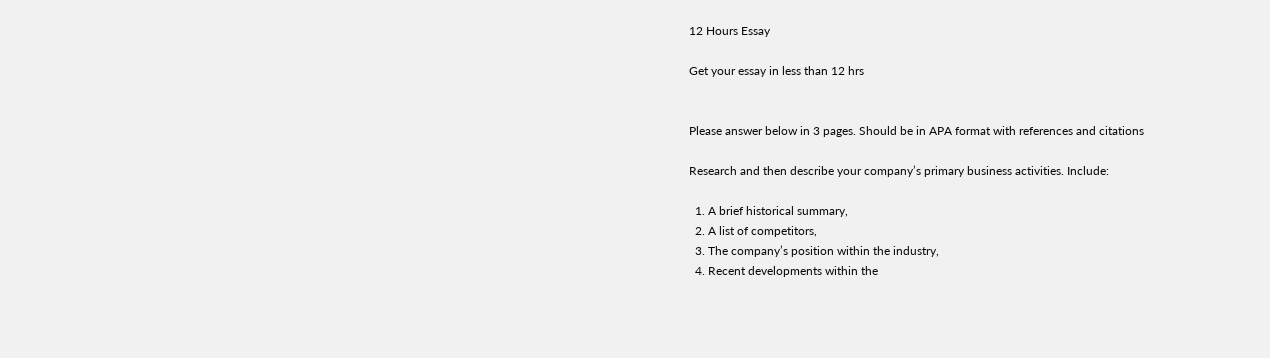12 Hours Essay

Get your essay in less than 12 hrs


Please answer below in 3 pages. Should be in APA format with references and citations

Research and then describe your company’s primary business activities. Include:

  1. A brief historical summary,
  2. A list of competitors,
  3. The company’s position within the industry,
  4. Recent developments within the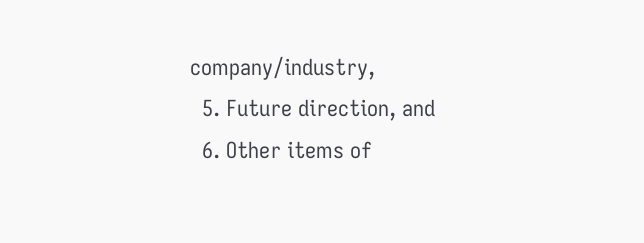company/industry,
  5. Future direction, and
  6. Other items of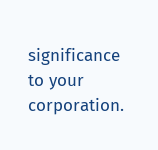significance to your corporation.